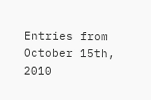Entries from October 15th, 2010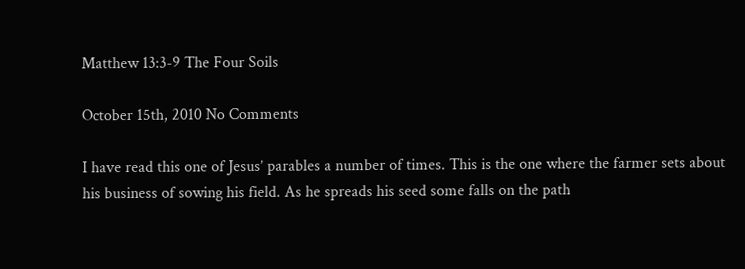Matthew 13:3-9 The Four Soils

October 15th, 2010 No Comments

I have read this one of Jesus’ parables a number of times. This is the one where the farmer sets about his business of sowing his field. As he spreads his seed some falls on the path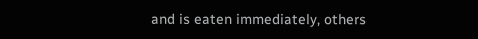and is eaten immediately, others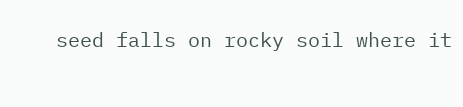seed falls on rocky soil where it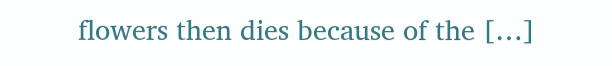flowers then dies because of the […]